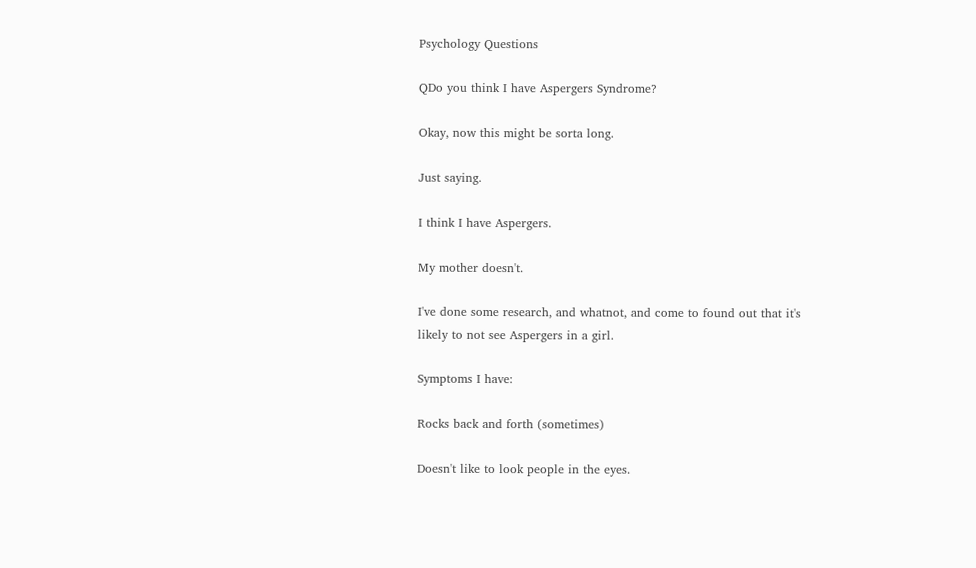Psychology Questions

QDo you think I have Aspergers Syndrome?

Okay, now this might be sorta long.

Just saying.

I think I have Aspergers.

My mother doesn't.

I've done some research, and whatnot, and come to found out that it's likely to not see Aspergers in a girl.

Symptoms I have:

Rocks back and forth (sometimes)

Doesn't like to look people in the eyes.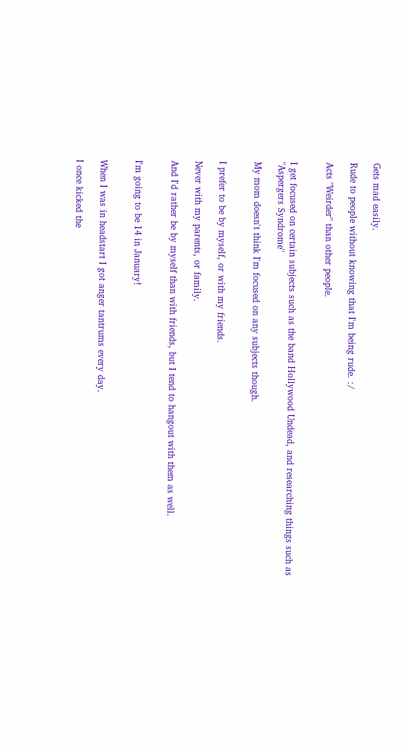Gets mad easily.

Rude to people without knowing that I'm being rude. :/

Acts "Weirder" than other people.


I get focused on certain subjects such as the band Hollywood Undead, and researching things such as "Aspergers Syndrome"

My mom doesn't think I'm focused on any subjects though.


I prefer to be by myself, or with my friends.

Never with my parents, or family.

And I'd rather be by myself than with friends, but I tend to hangout with them as well.


I'm going to be 14 in January!


When I was in headstart I got anger tantrums every day.

I once kicked the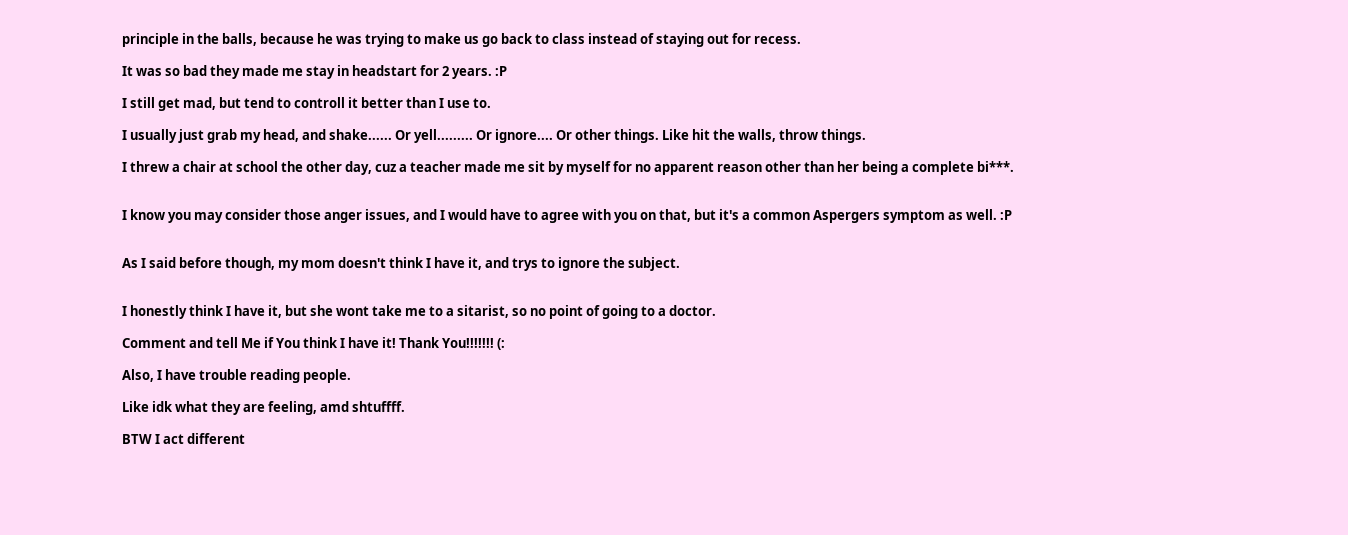principle in the balls, because he was trying to make us go back to class instead of staying out for recess.

It was so bad they made me stay in headstart for 2 years. :P

I still get mad, but tend to controll it better than I use to.

I usually just grab my head, and shake...... Or yell......... Or ignore.... Or other things. Like hit the walls, throw things.

I threw a chair at school the other day, cuz a teacher made me sit by myself for no apparent reason other than her being a complete bi***.


I know you may consider those anger issues, and I would have to agree with you on that, but it's a common Aspergers symptom as well. :P


As I said before though, my mom doesn't think I have it, and trys to ignore the subject.


I honestly think I have it, but she wont take me to a sitarist, so no point of going to a doctor.

Comment and tell Me if You think I have it! Thank You!!!!!!! (:

Also, I have trouble reading people.

Like idk what they are feeling, amd shtuffff.

BTW I act different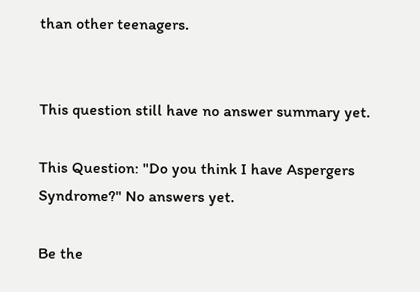than other teenagers.


This question still have no answer summary yet.

This Question: "Do you think I have Aspergers Syndrome?" No answers yet.

Be the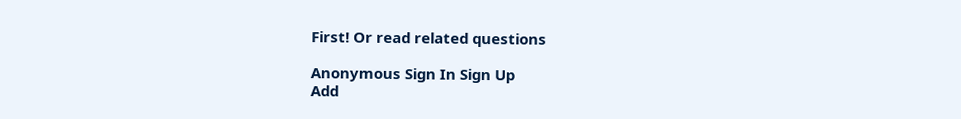First! Or read related questions

Anonymous Sign In Sign Up
Add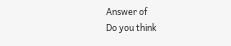Answer of
Do you think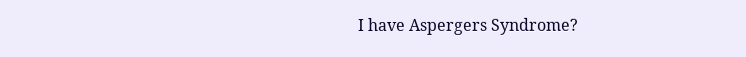I have Aspergers Syndrome?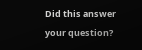Did this answer your question?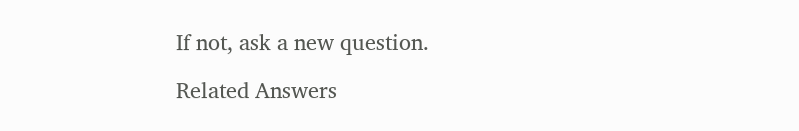If not, ask a new question.

Related Answers